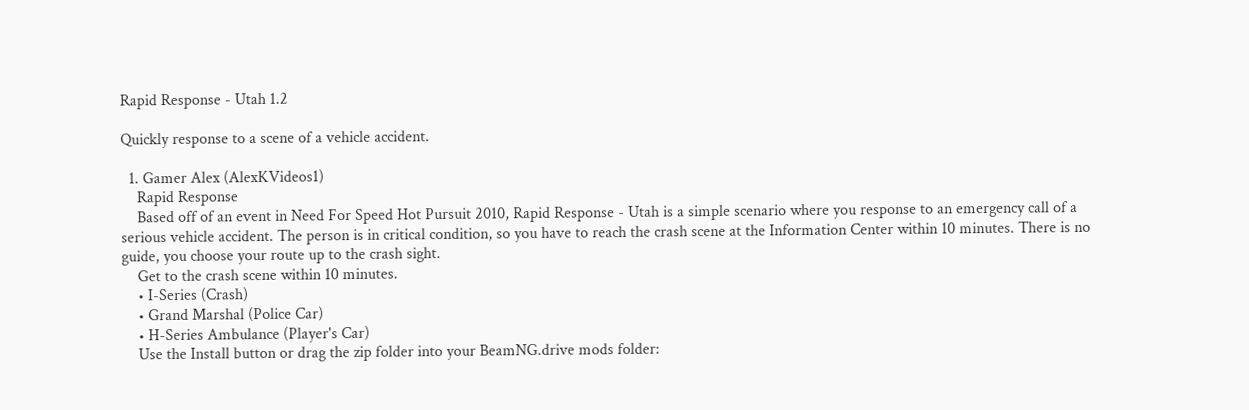Rapid Response - Utah 1.2

Quickly response to a scene of a vehicle accident.

  1. Gamer Alex (AlexKVideos1)
    Rapid Response
    Based off of an event in Need For Speed Hot Pursuit 2010, Rapid Response - Utah is a simple scenario where you response to an emergency call of a serious vehicle accident. The person is in critical condition, so you have to reach the crash scene at the Information Center within 10 minutes. There is no guide, you choose your route up to the crash sight.
    Get to the crash scene within 10 minutes.
    • I-Series (Crash)
    • Grand Marshal (Police Car)
    • H-Series Ambulance (Player's Car)
    Use the Install button or drag the zip folder into your BeamNG.drive mods folder: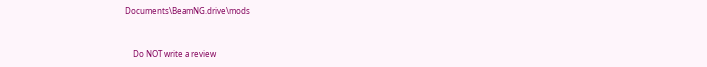Documents\BeamNG.drive\mods


    Do NOT write a review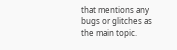that mentions any bugs or glitches as the main topic.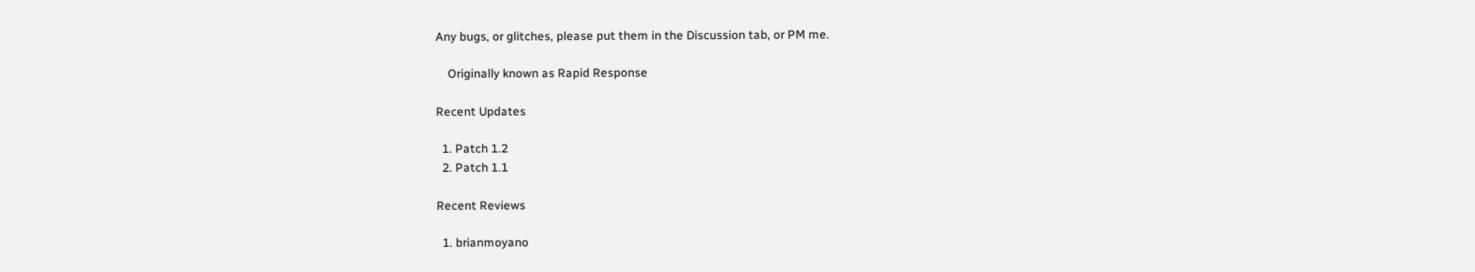Any bugs, or glitches, please put them in the Discussion tab, or PM me.

    Originally known as Rapid Response

Recent Updates

  1. Patch 1.2
  2. Patch 1.1

Recent Reviews

  1. brianmoyano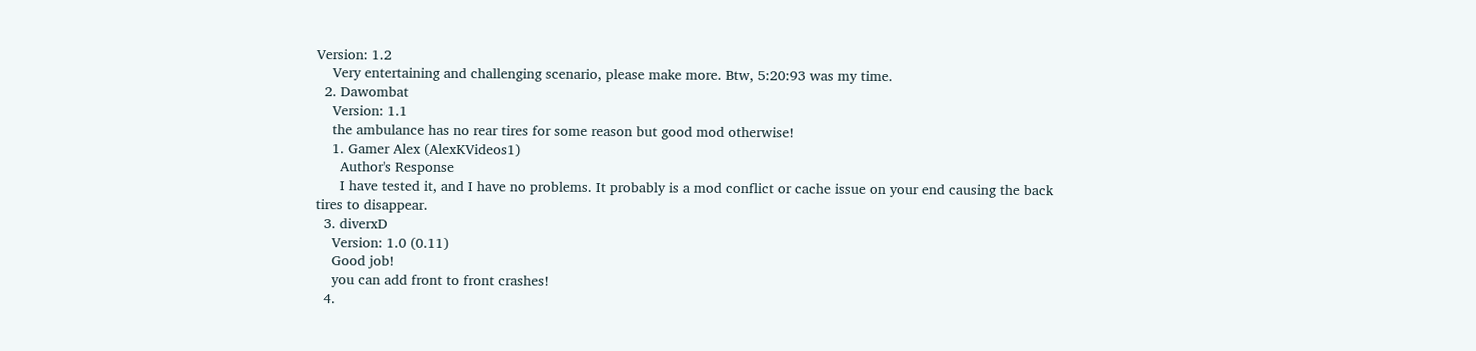Version: 1.2
    Very entertaining and challenging scenario, please make more. Btw, 5:20:93 was my time.
  2. Dawombat
    Version: 1.1
    the ambulance has no rear tires for some reason but good mod otherwise!
    1. Gamer Alex (AlexKVideos1)
      Author's Response
      I have tested it, and I have no problems. It probably is a mod conflict or cache issue on your end causing the back tires to disappear.
  3. diverxD
    Version: 1.0 (0.11)
    Good job!
    you can add front to front crashes!
  4.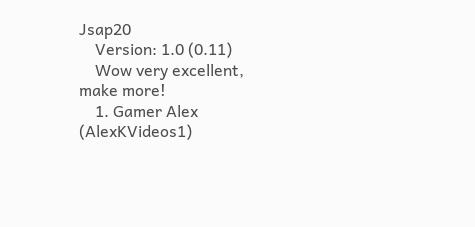Jsap20
    Version: 1.0 (0.11)
    Wow very excellent, make more!
    1. Gamer Alex (AlexKVideos1)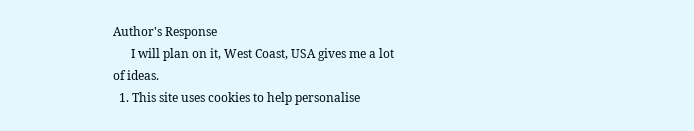Author's Response
      I will plan on it, West Coast, USA gives me a lot of ideas.
  1. This site uses cookies to help personalise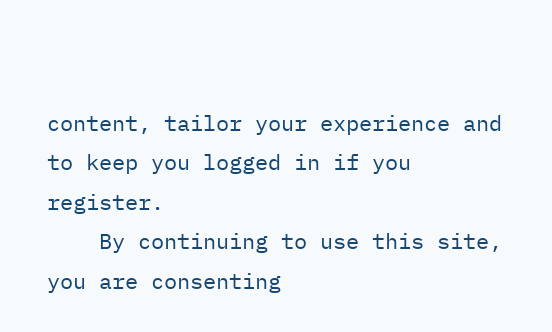content, tailor your experience and to keep you logged in if you register.
    By continuing to use this site, you are consenting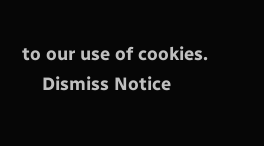to our use of cookies.
    Dismiss Notice